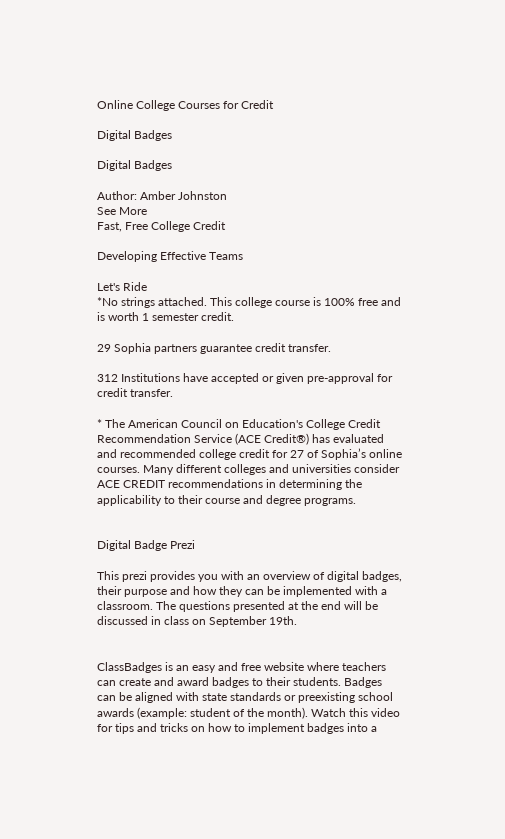Online College Courses for Credit

Digital Badges

Digital Badges

Author: Amber Johnston
See More
Fast, Free College Credit

Developing Effective Teams

Let's Ride
*No strings attached. This college course is 100% free and is worth 1 semester credit.

29 Sophia partners guarantee credit transfer.

312 Institutions have accepted or given pre-approval for credit transfer.

* The American Council on Education's College Credit Recommendation Service (ACE Credit®) has evaluated and recommended college credit for 27 of Sophia’s online courses. Many different colleges and universities consider ACE CREDIT recommendations in determining the applicability to their course and degree programs.


Digital Badge Prezi

This prezi provides you with an overview of digital badges, their purpose and how they can be implemented with a classroom. The questions presented at the end will be discussed in class on September 19th.


ClassBadges is an easy and free website where teachers can create and award badges to their students. Badges can be aligned with state standards or preexisting school awards (example: student of the month). Watch this video for tips and tricks on how to implement badges into a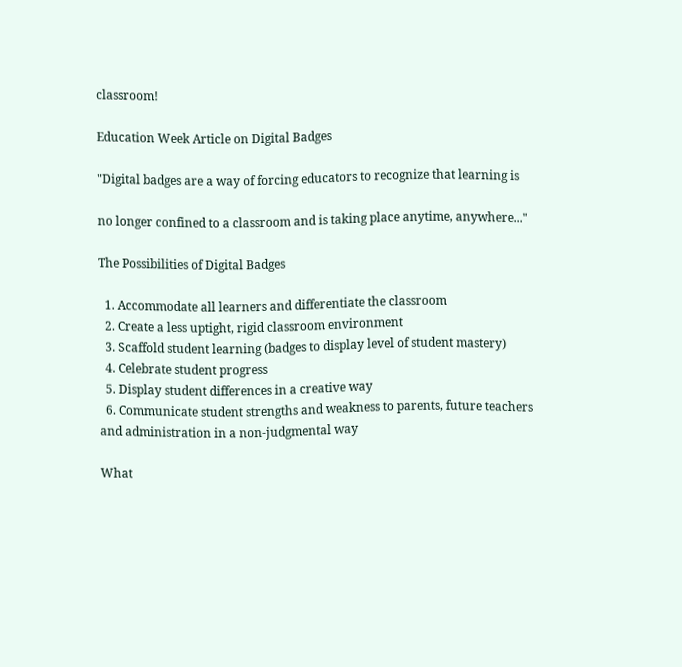classroom!

Education Week Article on Digital Badges

"Digital badges are a way of forcing educators to recognize that learning is

no longer confined to a classroom and is taking place anytime, anywhere..."

The Possibilities of Digital Badges

  1. Accommodate all learners and differentiate the classroom
  2. Create a less uptight, rigid classroom environment
  3. Scaffold student learning (badges to display level of student mastery)
  4. Celebrate student progress
  5. Display student differences in a creative way
  6. Communicate student strengths and weakness to parents, future teachers and administration in a non-judgmental way

What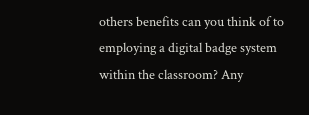others benefits can you think of to employing a digital badge system within the classroom? Any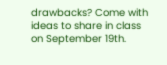drawbacks? Come with ideas to share in class on September 19th.